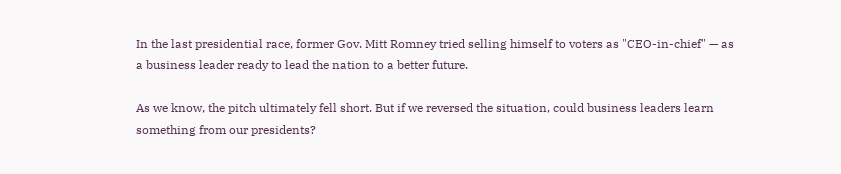In the last presidential race, former Gov. Mitt Romney tried selling himself to voters as "CEO-in-chief" — as a business leader ready to lead the nation to a better future.

As we know, the pitch ultimately fell short. But if we reversed the situation, could business leaders learn something from our presidents?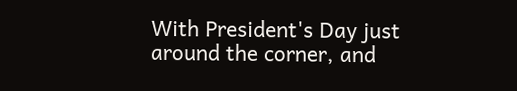With President's Day just around the corner, and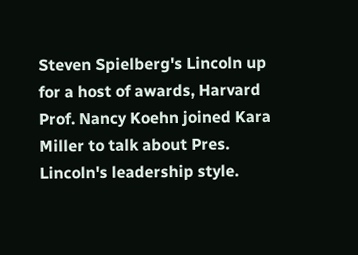Steven Spielberg's Lincoln up for a host of awards, Harvard Prof. Nancy Koehn joined Kara Miller to talk about Pres. Lincoln's leadership style.